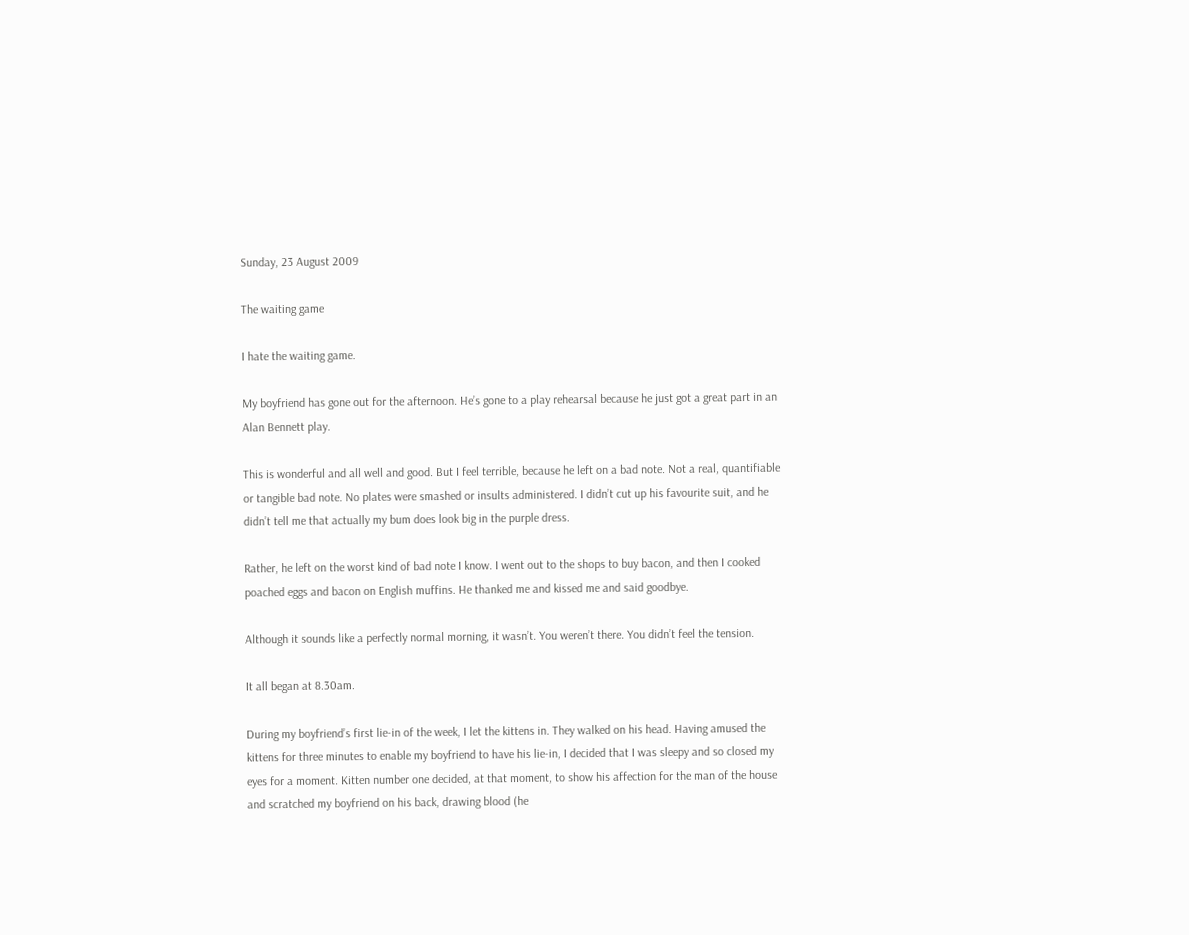Sunday, 23 August 2009

The waiting game

I hate the waiting game.

My boyfriend has gone out for the afternoon. He’s gone to a play rehearsal because he just got a great part in an Alan Bennett play.

This is wonderful and all well and good. But I feel terrible, because he left on a bad note. Not a real, quantifiable or tangible bad note. No plates were smashed or insults administered. I didn’t cut up his favourite suit, and he didn’t tell me that actually my bum does look big in the purple dress.

Rather, he left on the worst kind of bad note I know. I went out to the shops to buy bacon, and then I cooked poached eggs and bacon on English muffins. He thanked me and kissed me and said goodbye.

Although it sounds like a perfectly normal morning, it wasn’t. You weren’t there. You didn’t feel the tension.

It all began at 8.30am.

During my boyfriend’s first lie-in of the week, I let the kittens in. They walked on his head. Having amused the kittens for three minutes to enable my boyfriend to have his lie-in, I decided that I was sleepy and so closed my eyes for a moment. Kitten number one decided, at that moment, to show his affection for the man of the house and scratched my boyfriend on his back, drawing blood (he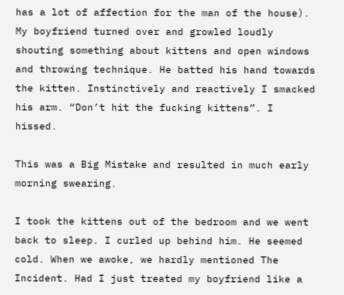has a lot of affection for the man of the house). My boyfriend turned over and growled loudly shouting something about kittens and open windows and throwing technique. He batted his hand towards the kitten. Instinctively and reactively I smacked his arm. “Don’t hit the fucking kittens”. I hissed.

This was a Big Mistake and resulted in much early morning swearing.

I took the kittens out of the bedroom and we went back to sleep. I curled up behind him. He seemed cold. When we awoke, we hardly mentioned The Incident. Had I just treated my boyfriend like a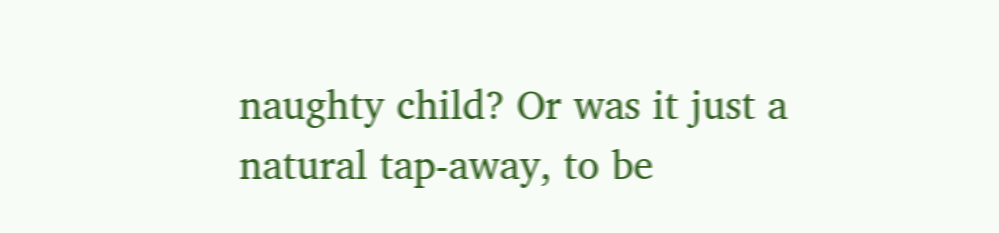naughty child? Or was it just a natural tap-away, to be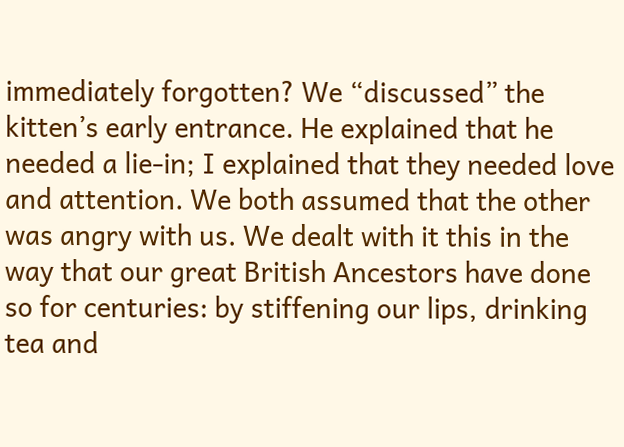immediately forgotten? We “discussed” the kitten’s early entrance. He explained that he needed a lie-in; I explained that they needed love and attention. We both assumed that the other was angry with us. We dealt with it this in the way that our great British Ancestors have done so for centuries: by stiffening our lips, drinking tea and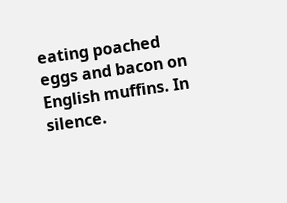eating poached eggs and bacon on English muffins. In silence.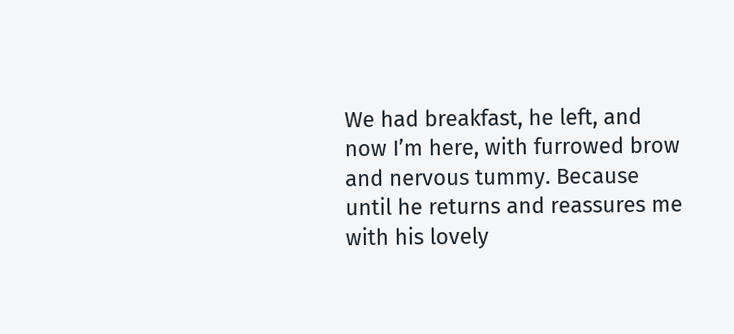We had breakfast, he left, and now I’m here, with furrowed brow and nervous tummy. Because until he returns and reassures me with his lovely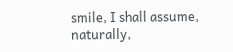smile, I shall assume, naturally,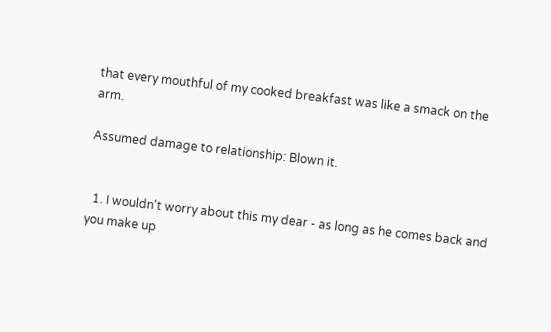that every mouthful of my cooked breakfast was like a smack on the arm.

Assumed damage to relationship: Blown it.


  1. I wouldn't worry about this my dear - as long as he comes back and you make up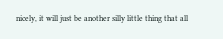nicely, it will just be another silly little thing that all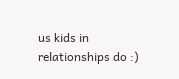us kids in relationships do :)